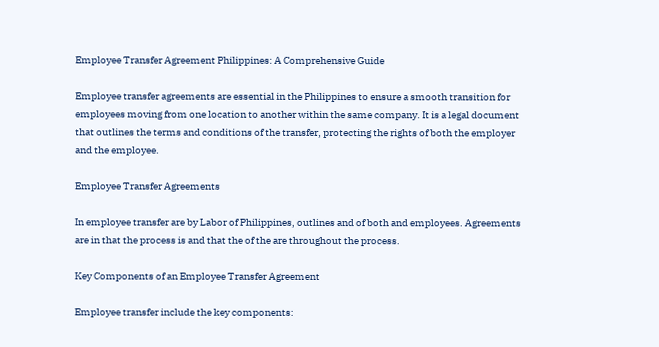Employee Transfer Agreement Philippines: A Comprehensive Guide

Employee transfer agreements are essential in the Philippines to ensure a smooth transition for employees moving from one location to another within the same company. It is a legal document that outlines the terms and conditions of the transfer, protecting the rights of both the employer and the employee.

Employee Transfer Agreements

In employee transfer are by Labor of Philippines, outlines and of both and employees. Agreements are in that the process is and that the of the are throughout the process.

Key Components of an Employee Transfer Agreement

Employee transfer include the key components: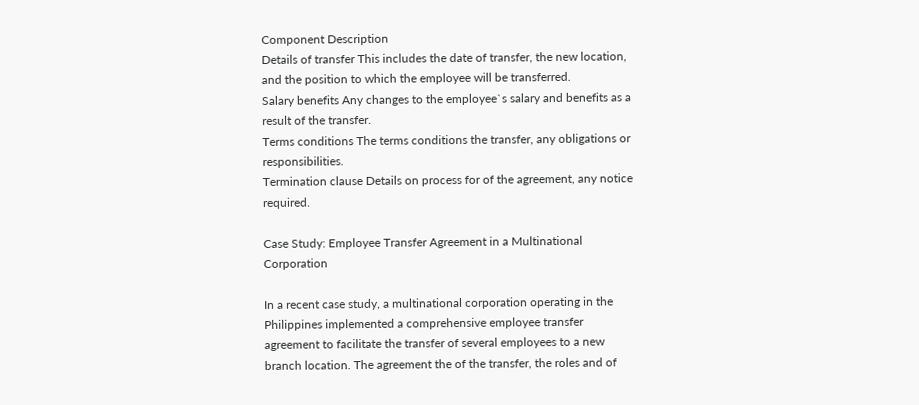Component Description
Details of transfer This includes the date of transfer, the new location, and the position to which the employee will be transferred.
Salary benefits Any changes to the employee`s salary and benefits as a result of the transfer.
Terms conditions The terms conditions the transfer, any obligations or responsibilities.
Termination clause Details on process for of the agreement, any notice required.

Case Study: Employee Transfer Agreement in a Multinational Corporation

In a recent case study, a multinational corporation operating in the Philippines implemented a comprehensive employee transfer agreement to facilitate the transfer of several employees to a new branch location. The agreement the of the transfer, the roles and of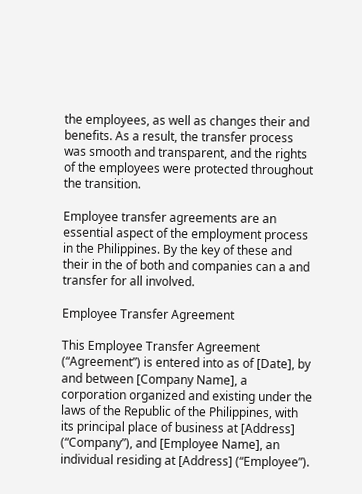the employees, as well as changes their and benefits. As a result, the transfer process was smooth and transparent, and the rights of the employees were protected throughout the transition.

Employee transfer agreements are an essential aspect of the employment process in the Philippines. By the key of these and their in the of both and companies can a and transfer for all involved.

Employee Transfer Agreement

This Employee Transfer Agreement (“Agreement”) is entered into as of [Date], by and between [Company Name], a corporation organized and existing under the laws of the Republic of the Philippines, with its principal place of business at [Address] (“Company”), and [Employee Name], an individual residing at [Address] (“Employee”).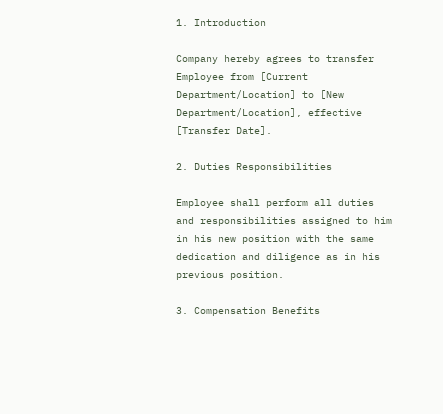1. Introduction

Company hereby agrees to transfer Employee from [Current Department/Location] to [New Department/Location], effective [Transfer Date].

2. Duties Responsibilities

Employee shall perform all duties and responsibilities assigned to him in his new position with the same dedication and diligence as in his previous position.

3. Compensation Benefits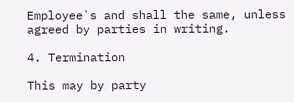Employee`s and shall the same, unless agreed by parties in writing.

4. Termination

This may by party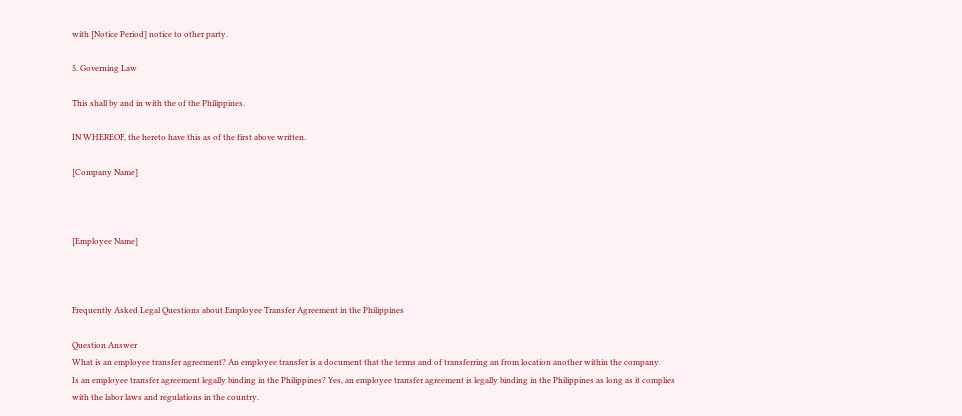with [Notice Period] notice to other party.

5. Governing Law

This shall by and in with the of the Philippines.

IN WHEREOF, the hereto have this as of the first above written.

[Company Name]



[Employee Name]



Frequently Asked Legal Questions about Employee Transfer Agreement in the Philippines

Question Answer
What is an employee transfer agreement? An employee transfer is a document that the terms and of transferring an from location another within the company.
Is an employee transfer agreement legally binding in the Philippines? Yes, an employee transfer agreement is legally binding in the Philippines as long as it complies with the labor laws and regulations in the country.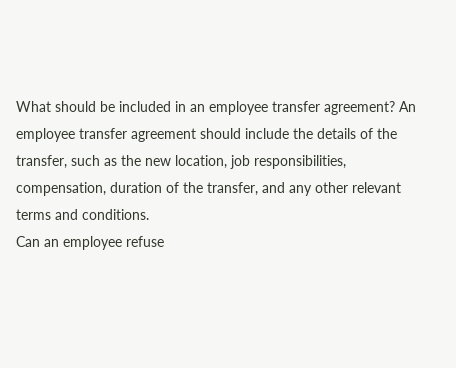What should be included in an employee transfer agreement? An employee transfer agreement should include the details of the transfer, such as the new location, job responsibilities, compensation, duration of the transfer, and any other relevant terms and conditions.
Can an employee refuse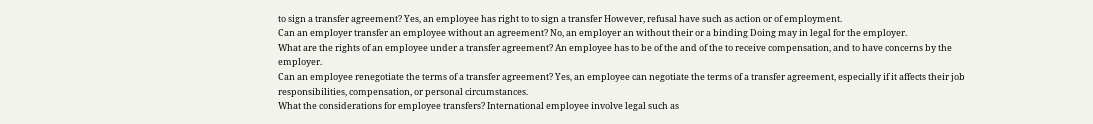to sign a transfer agreement? Yes, an employee has right to to sign a transfer However, refusal have such as action or of employment.
Can an employer transfer an employee without an agreement? No, an employer an without their or a binding Doing may in legal for the employer.
What are the rights of an employee under a transfer agreement? An employee has to be of the and of the to receive compensation, and to have concerns by the employer.
Can an employee renegotiate the terms of a transfer agreement? Yes, an employee can negotiate the terms of a transfer agreement, especially if it affects their job responsibilities, compensation, or personal circumstances.
What the considerations for employee transfers? International employee involve legal such as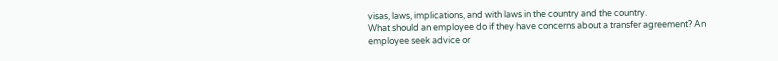visas, laws, implications, and with laws in the country and the country.
What should an employee do if they have concerns about a transfer agreement? An employee seek advice or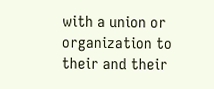with a union or organization to their and their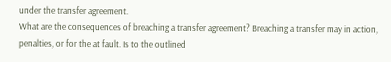under the transfer agreement.
What are the consequences of breaching a transfer agreement? Breaching a transfer may in action, penalties, or for the at fault. Is to the outlined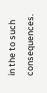in the to such consequences.